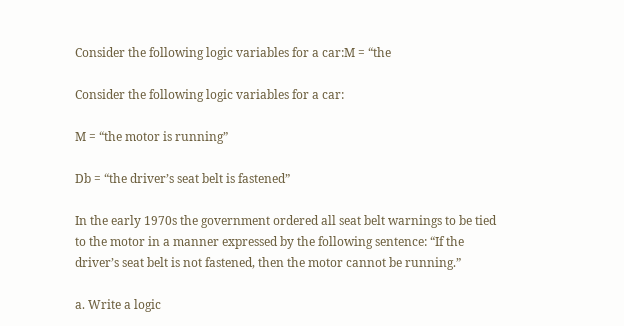Consider the following logic variables for a car:M = “the

Consider the following logic variables for a car:

M = “the motor is running”

Db = “the driver’s seat belt is fastened”

In the early 1970s the government ordered all seat belt warnings to be tied to the motor in a manner expressed by the following sentence: “If the driver’s seat belt is not fastened, then the motor cannot be running.”

a. Write a logic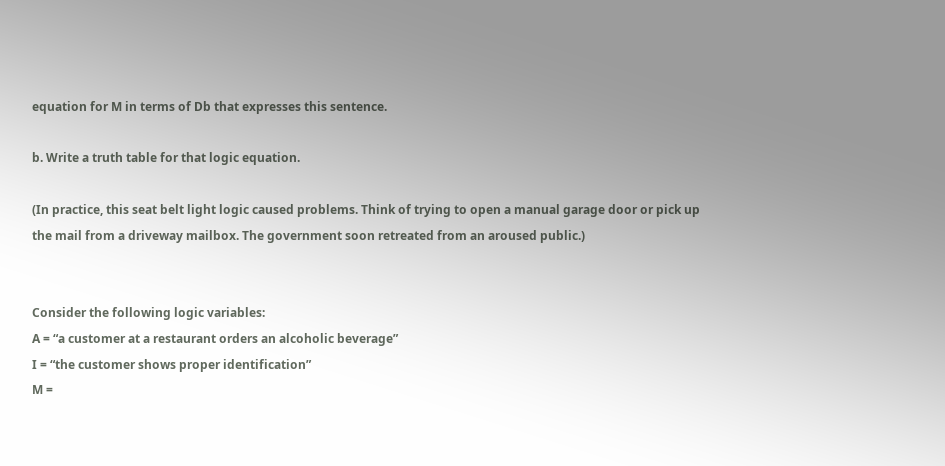equation for M in terms of Db that expresses this sentence.

b. Write a truth table for that logic equation.

(In practice, this seat belt light logic caused problems. Think of trying to open a manual garage door or pick up the mail from a driveway mailbox. The government soon retreated from an aroused public.)


Consider the following logic variables:
A = “a customer at a restaurant orders an alcoholic beverage”
I = “the customer shows proper identification”
M =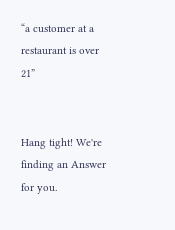“a customer at a restaurant is over 21”


Hang tight! We're finding an Answer for you.